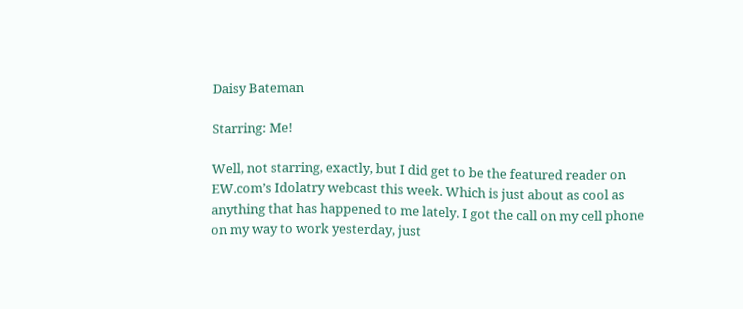Daisy Bateman

Starring: Me!

Well, not starring, exactly, but I did get to be the featured reader on EW.com’s Idolatry webcast this week. Which is just about as cool as anything that has happened to me lately. I got the call on my cell phone on my way to work yesterday, just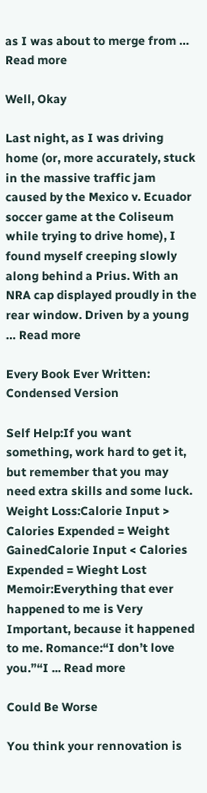as I was about to merge from … Read more

Well, Okay

Last night, as I was driving home (or, more accurately, stuck in the massive traffic jam caused by the Mexico v. Ecuador soccer game at the Coliseum while trying to drive home), I found myself creeping slowly along behind a Prius. With an NRA cap displayed proudly in the rear window. Driven by a young … Read more

Every Book Ever Written: Condensed Version

Self Help:If you want something, work hard to get it, but remember that you may need extra skills and some luck. Weight Loss:Calorie Input > Calories Expended = Weight GainedCalorie Input < Calories Expended = Wieght Lost Memoir:Everything that ever happened to me is Very Important, because it happened to me. Romance:“I don’t love you.”“I ... Read more

Could Be Worse

You think your rennovation is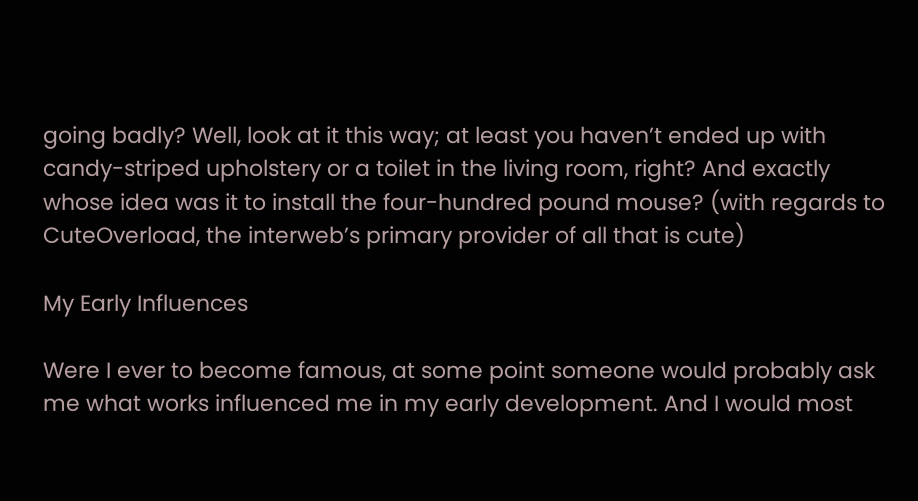going badly? Well, look at it this way; at least you haven’t ended up with candy-striped upholstery or a toilet in the living room, right? And exactly whose idea was it to install the four-hundred pound mouse? (with regards to CuteOverload, the interweb’s primary provider of all that is cute)

My Early Influences

Were I ever to become famous, at some point someone would probably ask me what works influenced me in my early development. And I would most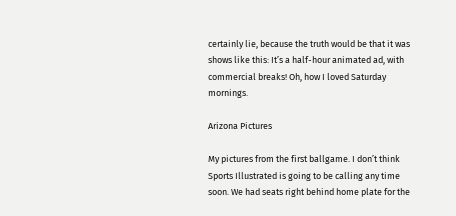certainly lie, because the truth would be that it was shows like this: It’s a half-hour animated ad, with commercial breaks! Oh, how I loved Saturday mornings.

Arizona Pictures

My pictures from the first ballgame. I don’t think Sports Illustrated is going to be calling any time soon. We had seats right behind home plate for the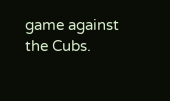game against the Cubs.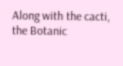Along with the cacti, the Botanic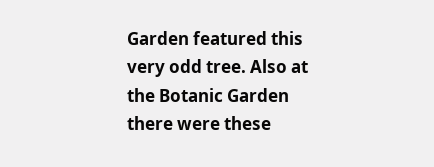Garden featured this very odd tree. Also at the Botanic Garden there were these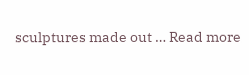sculptures made out … Read more